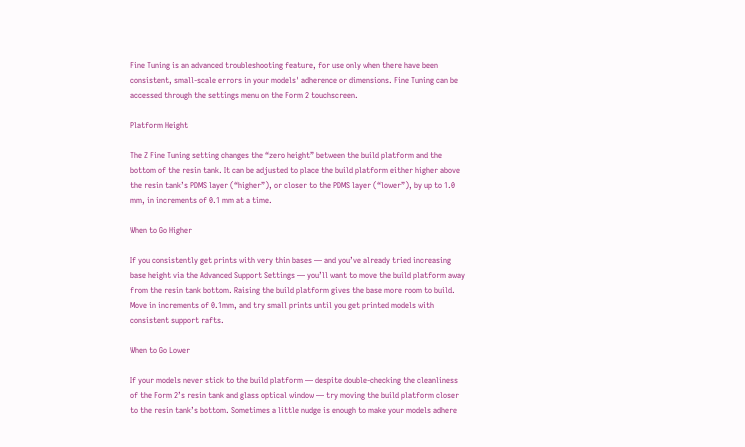Fine Tuning is an advanced troubleshooting feature, for use only when there have been consistent, small-scale errors in your models' adherence or dimensions. Fine Tuning can be accessed through the settings menu on the Form 2 touchscreen.

Platform Height

The Z Fine Tuning setting changes the “zero height” between the build platform and the bottom of the resin tank. It can be adjusted to place the build platform either higher above the resin tank’s PDMS layer (“higher”), or closer to the PDMS layer (“lower”), by up to 1.0 mm, in increments of 0.1 mm at a time.

When to Go Higher

If you consistently get prints with very thin bases — and you’ve already tried increasing base height via the Advanced Support Settings — you’ll want to move the build platform away from the resin tank bottom. Raising the build platform gives the base more room to build. Move in increments of 0.1mm, and try small prints until you get printed models with consistent support rafts.

When to Go Lower

If your models never stick to the build platform — despite double-checking the cleanliness of the Form 2’s resin tank and glass optical window — try moving the build platform closer to the resin tank’s bottom. Sometimes a little nudge is enough to make your models adhere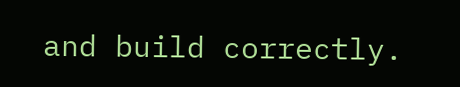and build correctly.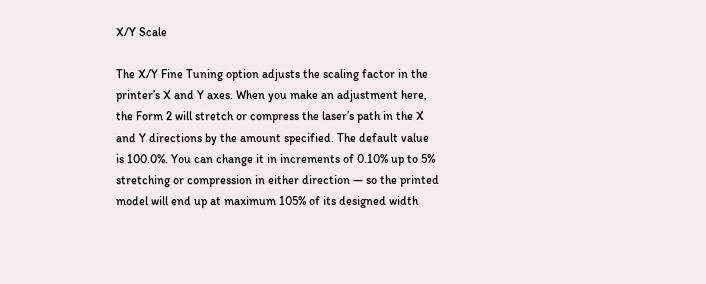X/Y Scale

The X/Y Fine Tuning option adjusts the scaling factor in the printer’s X and Y axes. When you make an adjustment here, the Form 2 will stretch or compress the laser’s path in the X and Y directions by the amount specified. The default value is 100.0%. You can change it in increments of 0.10% up to 5% stretching or compression in either direction — so the printed model will end up at maximum 105% of its designed width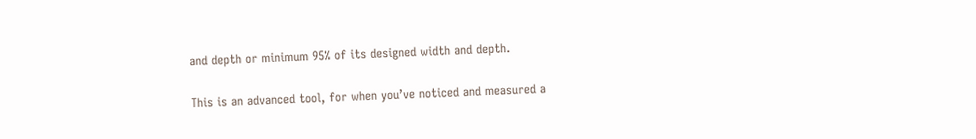and depth or minimum 95% of its designed width and depth.

This is an advanced tool, for when you’ve noticed and measured a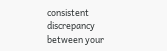consistent discrepancy between your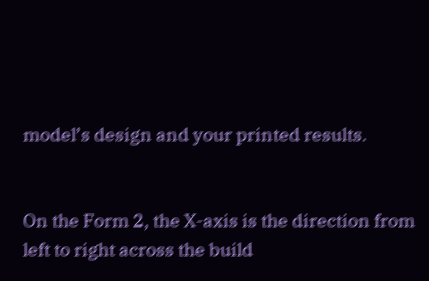model’s design and your printed results.


On the Form 2, the X-axis is the direction from left to right across the build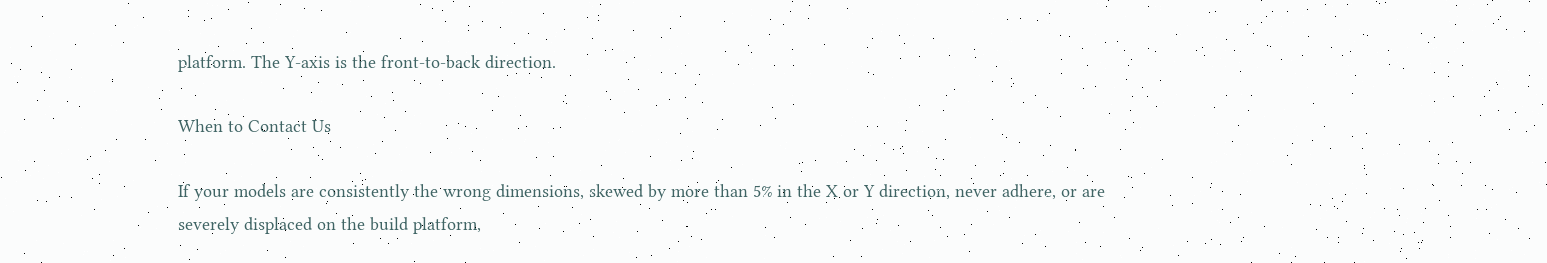platform. The Y-axis is the front-to-back direction.

When to Contact Us

If your models are consistently the wrong dimensions, skewed by more than 5% in the X or Y direction, never adhere, or are severely displaced on the build platform,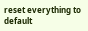reset everything to default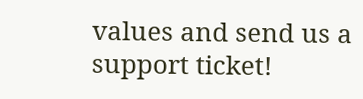values and send us a support ticket!